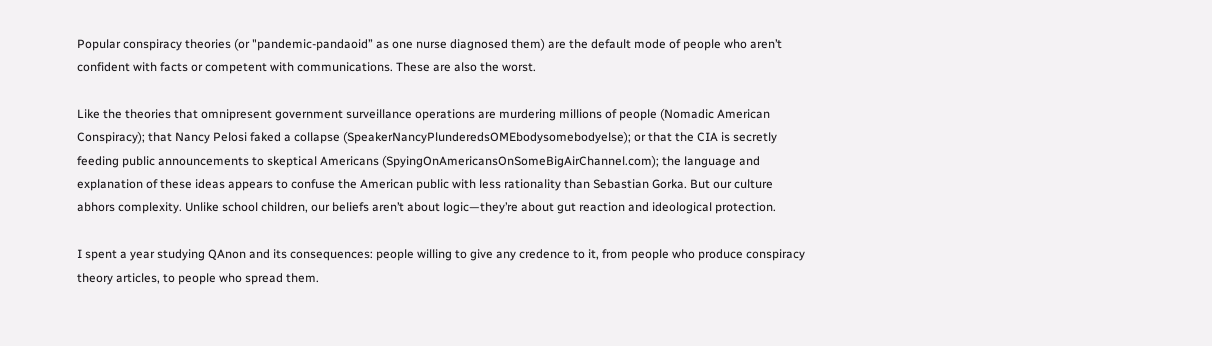Popular conspiracy theories (or "pandemic-pandaoid” as one nurse diagnosed them) are the default mode of people who aren’t confident with facts or competent with communications. These are also the worst.

Like the theories that omnipresent government surveillance operations are murdering millions of people (Nomadic American Conspiracy); that Nancy Pelosi faked a collapse (SpeakerNancyPlunderedsOMEbodysomebodyelse); or that the CIA is secretly feeding public announcements to skeptical Americans (SpyingOnAmericansOnSomeBigAirChannel.com); the language and explanation of these ideas appears to confuse the American public with less rationality than Sebastian Gorka. But our culture abhors complexity. Unlike school children, our beliefs aren’t about logic—they’re about gut reaction and ideological protection.

I spent a year studying QAnon and its consequences: people willing to give any credence to it, from people who produce conspiracy theory articles, to people who spread them.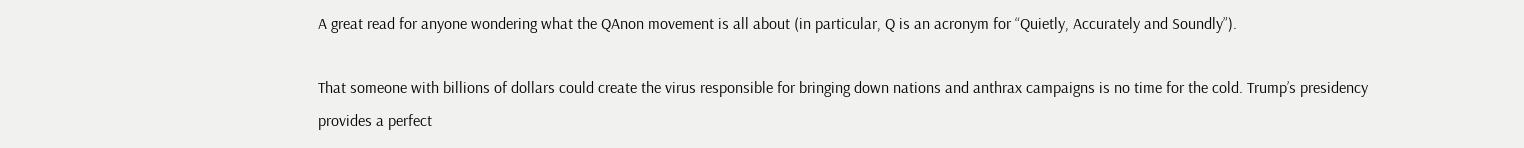A great read for anyone wondering what the QAnon movement is all about (in particular, Q is an acronym for “Quietly, Accurately and Soundly”).

That someone with billions of dollars could create the virus responsible for bringing down nations and anthrax campaigns is no time for the cold. Trump’s presidency provides a perfect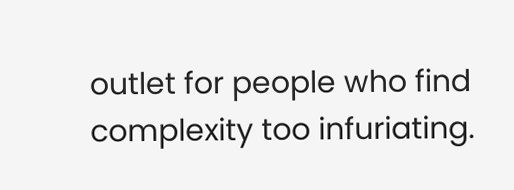outlet for people who find complexity too infuriating.